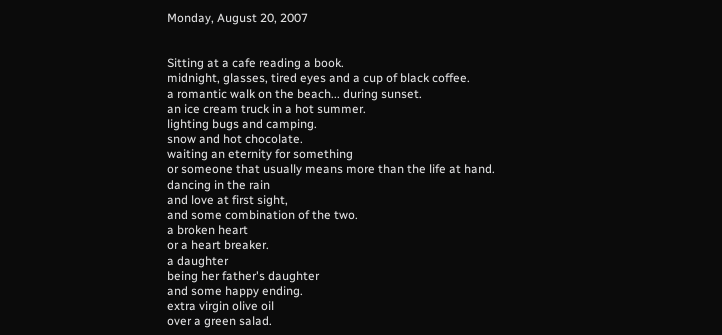Monday, August 20, 2007


Sitting at a cafe reading a book.
midnight, glasses, tired eyes and a cup of black coffee.
a romantic walk on the beach... during sunset.
an ice cream truck in a hot summer.
lighting bugs and camping.
snow and hot chocolate.
waiting an eternity for something
or someone that usually means more than the life at hand.
dancing in the rain
and love at first sight,
and some combination of the two.
a broken heart
or a heart breaker.
a daughter
being her father's daughter
and some happy ending.
extra virgin olive oil
over a green salad.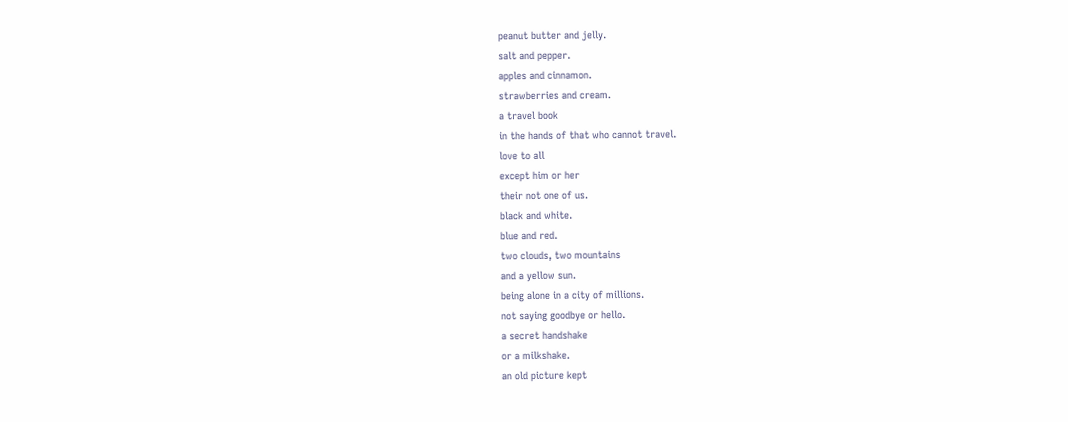peanut butter and jelly.
salt and pepper.
apples and cinnamon.
strawberries and cream.
a travel book
in the hands of that who cannot travel.
love to all
except him or her
their not one of us.
black and white.
blue and red.
two clouds, two mountains
and a yellow sun.
being alone in a city of millions.
not saying goodbye or hello.
a secret handshake
or a milkshake.
an old picture kept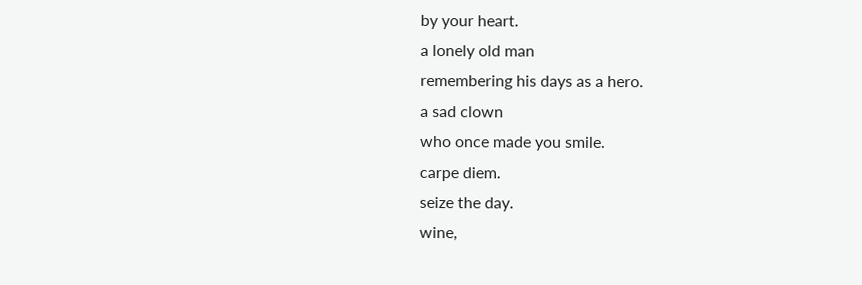by your heart.
a lonely old man
remembering his days as a hero.
a sad clown
who once made you smile.
carpe diem.
seize the day.
wine,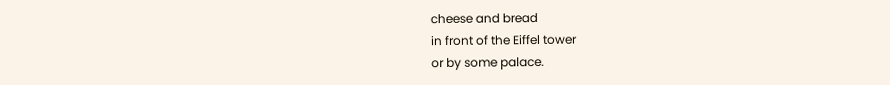cheese and bread
in front of the Eiffel tower
or by some palace.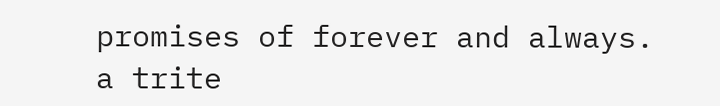promises of forever and always.
a trite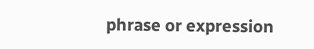phrase or expression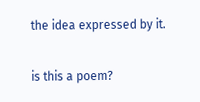the idea expressed by it.

is this a poem?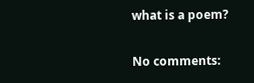what is a poem?

No comments: